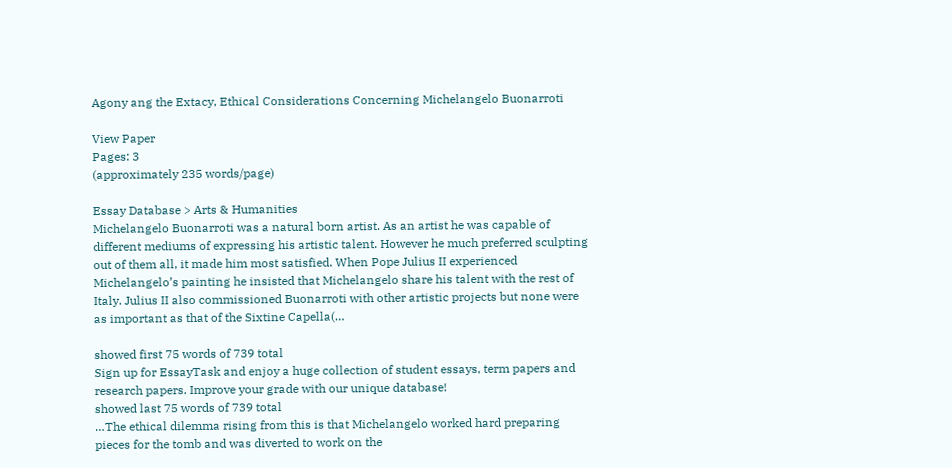Agony ang the Extacy, Ethical Considerations Concerning Michelangelo Buonarroti

View Paper
Pages: 3
(approximately 235 words/page)

Essay Database > Arts & Humanities
Michelangelo Buonarroti was a natural born artist. As an artist he was capable of different mediums of expressing his artistic talent. However he much preferred sculpting out of them all, it made him most satisfied. When Pope Julius II experienced Michelangelo’s painting he insisted that Michelangelo share his talent with the rest of Italy. Julius II also commissioned Buonarroti with other artistic projects but none were as important as that of the Sixtine Capella(…

showed first 75 words of 739 total
Sign up for EssayTask and enjoy a huge collection of student essays, term papers and research papers. Improve your grade with our unique database!
showed last 75 words of 739 total
…The ethical dilemma rising from this is that Michelangelo worked hard preparing pieces for the tomb and was diverted to work on the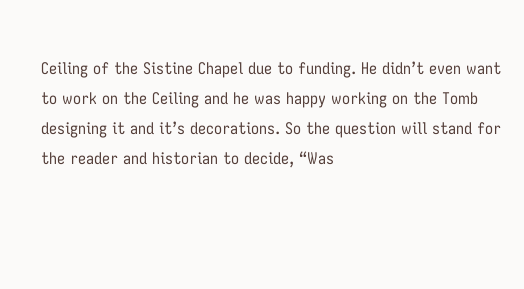Ceiling of the Sistine Chapel due to funding. He didn’t even want to work on the Ceiling and he was happy working on the Tomb designing it and it’s decorations. So the question will stand for the reader and historian to decide, “Was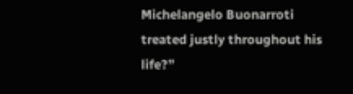Michelangelo Buonarroti treated justly throughout his life?”